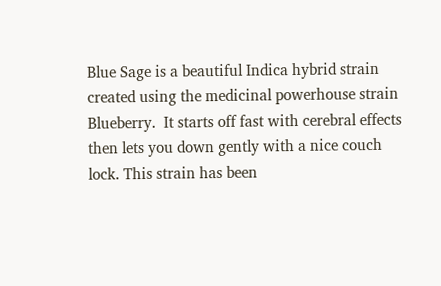Blue Sage is a beautiful Indica hybrid strain created using the medicinal powerhouse strain Blueberry.  It starts off fast with cerebral effects then lets you down gently with a nice couch lock. This strain has been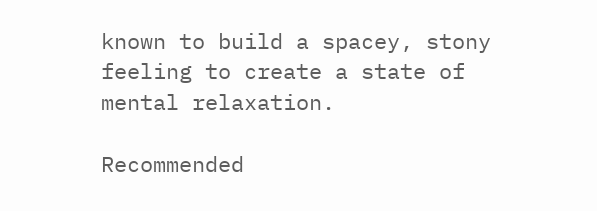known to build a spacey, stony feeling to create a state of mental relaxation.

Recommended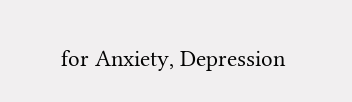for Anxiety, Depression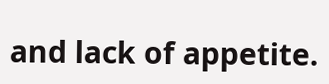and lack of appetite.